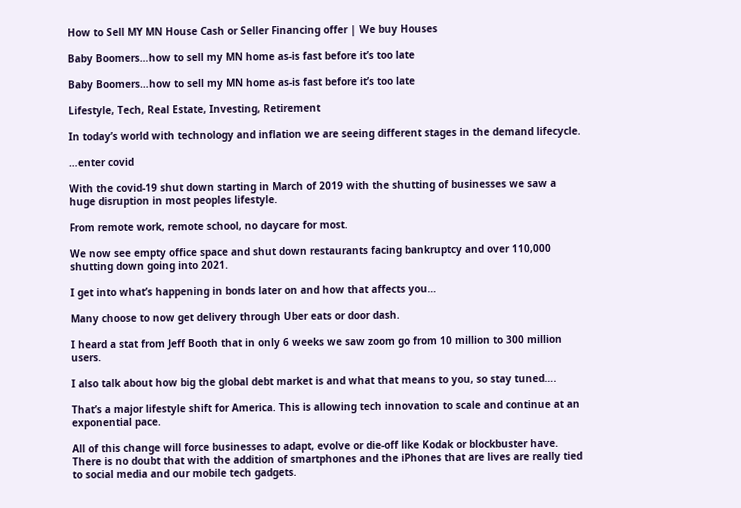How to Sell MY MN House Cash or Seller Financing offer | We buy Houses

Baby Boomers…how to sell my MN home as-is fast before it’s too late

Baby Boomers…how to sell my MN home as-is fast before it’s too late

Lifestyle, Tech, Real Estate, Investing, Retirement

In today’s world with technology and inflation we are seeing different stages in the demand lifecycle.

…enter covid

With the covid-19 shut down starting in March of 2019 with the shutting of businesses we saw a huge disruption in most peoples lifestyle.

From remote work, remote school, no daycare for most.

We now see empty office space and shut down restaurants facing bankruptcy and over 110,000 shutting down going into 2021.

I get into what’s happening in bonds later on and how that affects you…

Many choose to now get delivery through Uber eats or door dash.

I heard a stat from Jeff Booth that in only 6 weeks we saw zoom go from 10 million to 300 million users.

I also talk about how big the global debt market is and what that means to you, so stay tuned….

That’s a major lifestyle shift for America. This is allowing tech innovation to scale and continue at an exponential pace.

All of this change will force businesses to adapt, evolve or die-off like Kodak or blockbuster have. There is no doubt that with the addition of smartphones and the iPhones that are lives are really tied to social media and our mobile tech gadgets.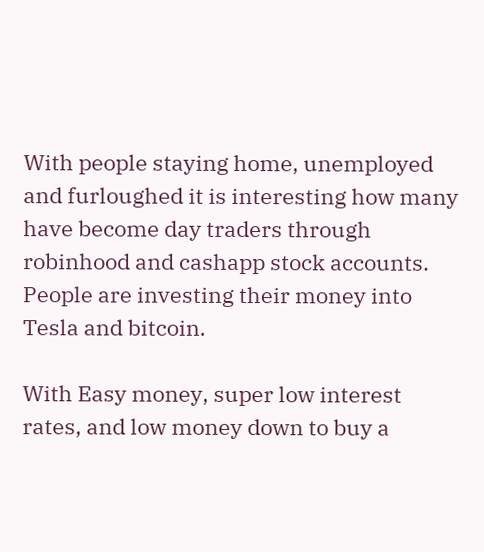With people staying home, unemployed and furloughed it is interesting how many have become day traders through robinhood and cashapp stock accounts. People are investing their money into Tesla and bitcoin.

With Easy money, super low interest rates, and low money down to buy a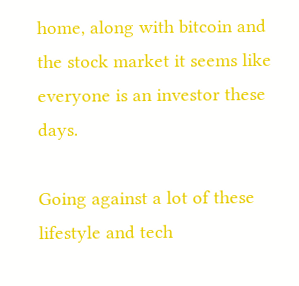home, along with bitcoin and the stock market it seems like everyone is an investor these days.

Going against a lot of these lifestyle and tech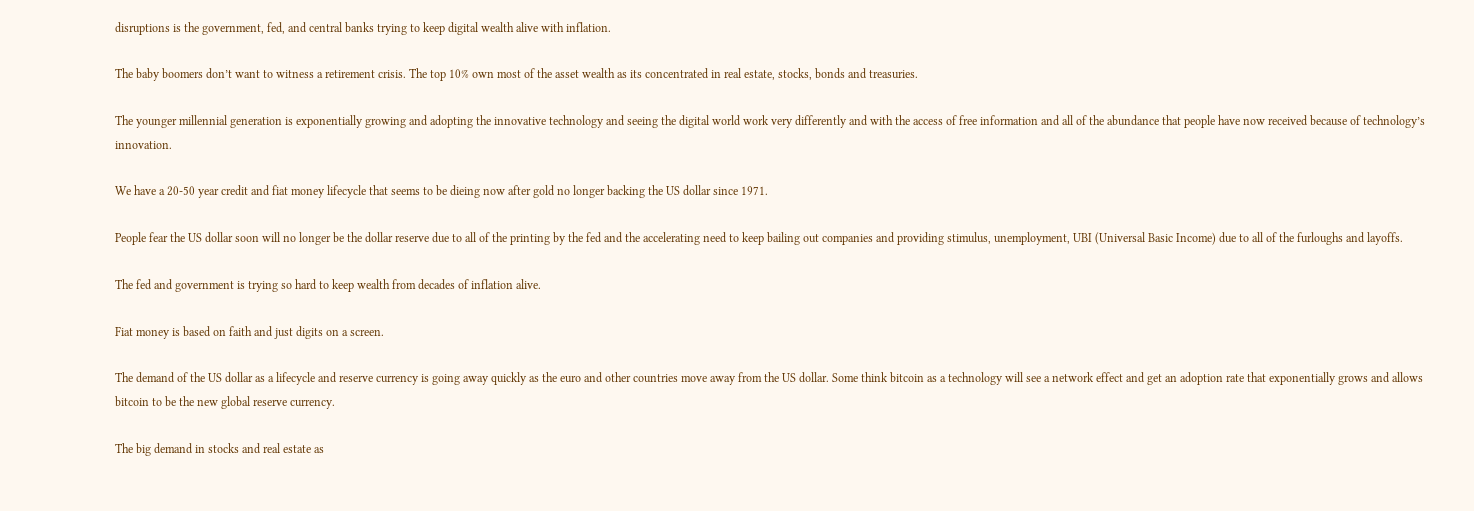disruptions is the government, fed, and central banks trying to keep digital wealth alive with inflation.

The baby boomers don’t want to witness a retirement crisis. The top 10% own most of the asset wealth as its concentrated in real estate, stocks, bonds and treasuries.

The younger millennial generation is exponentially growing and adopting the innovative technology and seeing the digital world work very differently and with the access of free information and all of the abundance that people have now received because of technology’s innovation.

We have a 20-50 year credit and fiat money lifecycle that seems to be dieing now after gold no longer backing the US dollar since 1971.

People fear the US dollar soon will no longer be the dollar reserve due to all of the printing by the fed and the accelerating need to keep bailing out companies and providing stimulus, unemployment, UBI (Universal Basic Income) due to all of the furloughs and layoffs.

The fed and government is trying so hard to keep wealth from decades of inflation alive.

Fiat money is based on faith and just digits on a screen.

The demand of the US dollar as a lifecycle and reserve currency is going away quickly as the euro and other countries move away from the US dollar. Some think bitcoin as a technology will see a network effect and get an adoption rate that exponentially grows and allows bitcoin to be the new global reserve currency.

The big demand in stocks and real estate as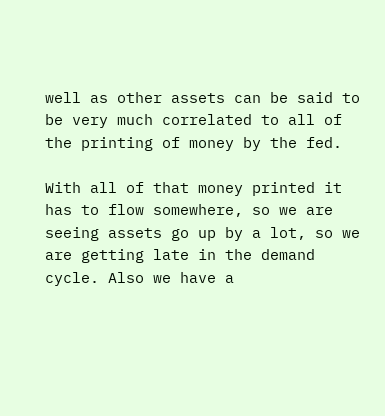well as other assets can be said to be very much correlated to all of the printing of money by the fed.

With all of that money printed it has to flow somewhere, so we are seeing assets go up by a lot, so we are getting late in the demand cycle. Also we have a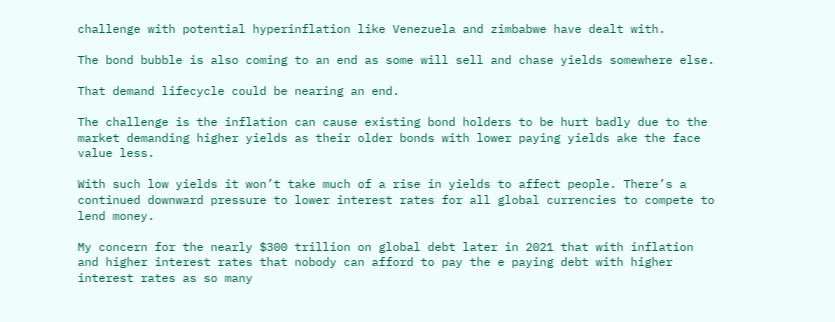challenge with potential hyperinflation like Venezuela and zimbabwe have dealt with.

The bond bubble is also coming to an end as some will sell and chase yields somewhere else.

That demand lifecycle could be nearing an end.

The challenge is the inflation can cause existing bond holders to be hurt badly due to the market demanding higher yields as their older bonds with lower paying yields ake the face value less.

With such low yields it won’t take much of a rise in yields to affect people. There’s a continued downward pressure to lower interest rates for all global currencies to compete to lend money.

My concern for the nearly $300 trillion on global debt later in 2021 that with inflation and higher interest rates that nobody can afford to pay the e paying debt with higher interest rates as so many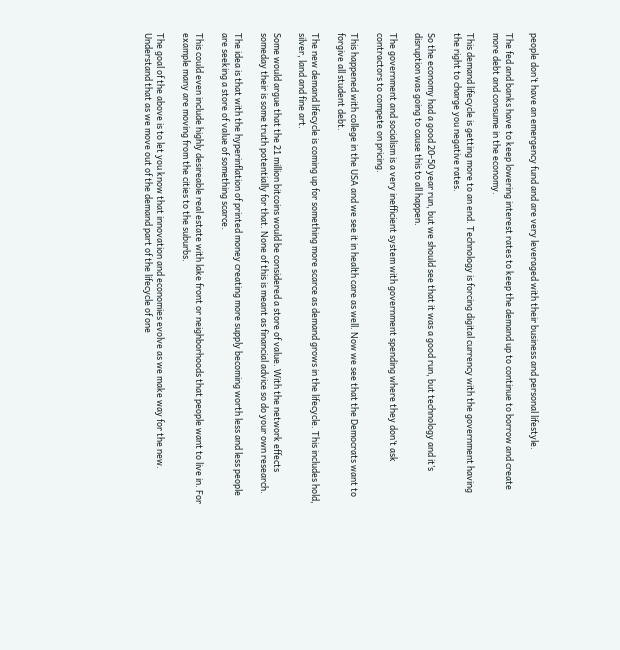people don’t have an emergency fund and are very leveraged with their business and personal lifestyle.

The fed and banks have to keep lowering interest rates to keep the demand up to continue to borrow and create more debt and consume in the economy.

This demand lifecycle is getting more to an end. Technology is forcing digital currency with the government having the right to charge you negative rates.

So the economy had a good 20-50 year run, but we should see that it was a good run, but technology and it’s disruption was going to cause this to all happen.

The government and socialism is a very inefficient system with government spending where they don’t ask contractors to compete on pricing.

This happened with college in the USA and we see it in health care as well. Now we see that the Democrats want to forgive all student debt.

The new demand lifecycle is coming up for something more scarce as demand grows in the lifecycle. This includes hold, silver, land and fine art.

Some would argue that the 21 million bitcoins would be considered a store of value. With the network effects someday their is some truth potentially for that. None of this is meant as financial advice so do your own research.

The idea is that with the hyperinflation of printed money creating more supply becoming worth less and less people are seeking a store of value of something scarce.

This could even include highly desireable real estate with lake front or neighborhoods that people want to live in. For example many are moving from the cities to the suburbs.

The goal of the above is to let you know that innovation and economies evolve as we make way for the new. Understand that as we move out of the demand part of the lifecycle of one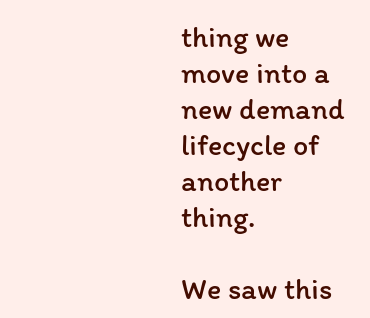thing we move into a new demand lifecycle of another thing.

We saw this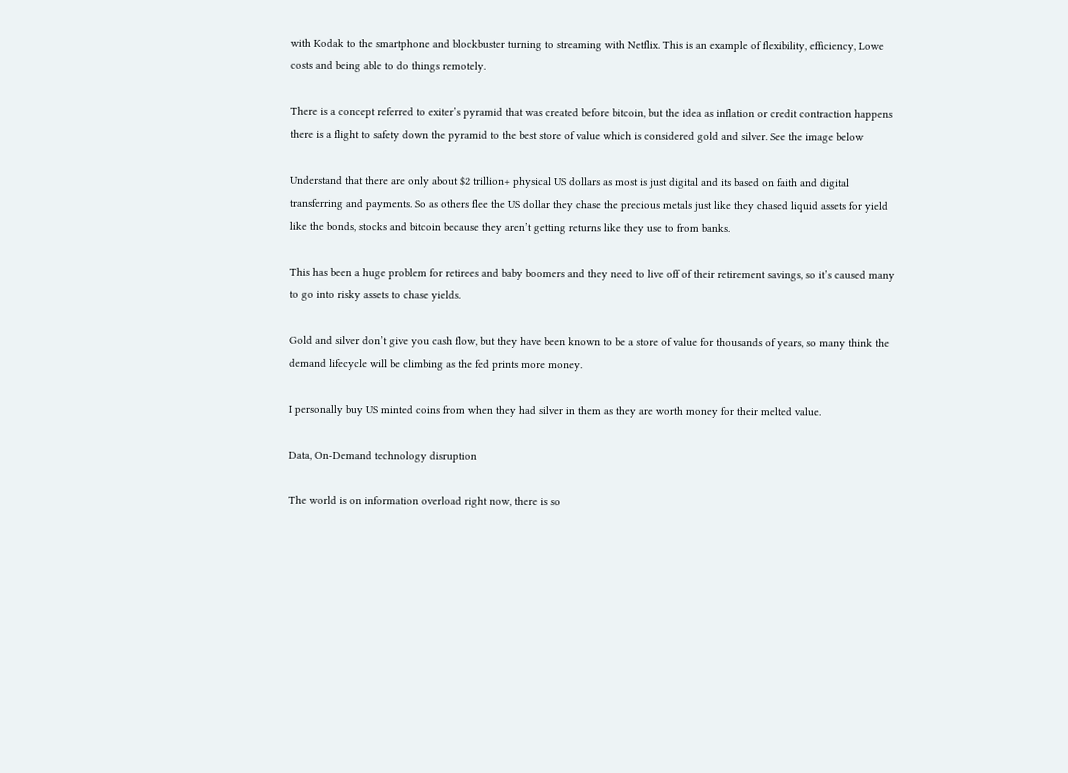with Kodak to the smartphone and blockbuster turning to streaming with Netflix. This is an example of flexibility, efficiency, Lowe costs and being able to do things remotely.

There is a concept referred to exiter’s pyramid that was created before bitcoin, but the idea as inflation or credit contraction happens there is a flight to safety down the pyramid to the best store of value which is considered gold and silver. See the image below

Understand that there are only about $2 trillion+ physical US dollars as most is just digital and its based on faith and digital transferring and payments. So as others flee the US dollar they chase the precious metals just like they chased liquid assets for yield like the bonds, stocks and bitcoin because they aren’t getting returns like they use to from banks.

This has been a huge problem for retirees and baby boomers and they need to live off of their retirement savings, so it’s caused many to go into risky assets to chase yields.

Gold and silver don’t give you cash flow, but they have been known to be a store of value for thousands of years, so many think the demand lifecycle will be climbing as the fed prints more money.

I personally buy US minted coins from when they had silver in them as they are worth money for their melted value.

Data, On-Demand technology disruption

The world is on information overload right now, there is so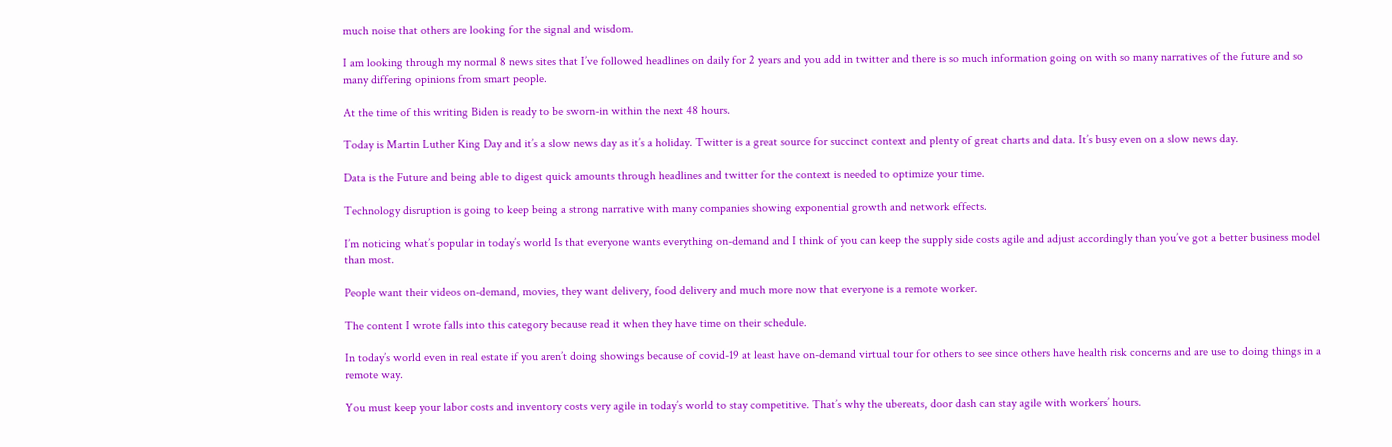much noise that others are looking for the signal and wisdom.

I am looking through my normal 8 news sites that I’ve followed headlines on daily for 2 years and you add in twitter and there is so much information going on with so many narratives of the future and so many differing opinions from smart people.

At the time of this writing Biden is ready to be sworn-in within the next 48 hours.

Today is Martin Luther King Day and it’s a slow news day as it’s a holiday. Twitter is a great source for succinct context and plenty of great charts and data. It’s busy even on a slow news day.

Data is the Future and being able to digest quick amounts through headlines and twitter for the context is needed to optimize your time.

Technology disruption is going to keep being a strong narrative with many companies showing exponential growth and network effects.

I’m noticing what’s popular in today’s world Is that everyone wants everything on-demand and I think of you can keep the supply side costs agile and adjust accordingly than you’ve got a better business model than most.

People want their videos on-demand, movies, they want delivery, food delivery and much more now that everyone is a remote worker.

The content I wrote falls into this category because read it when they have time on their schedule.

In today’s world even in real estate if you aren’t doing showings because of covid-19 at least have on-demand virtual tour for others to see since others have health risk concerns and are use to doing things in a remote way.

You must keep your labor costs and inventory costs very agile in today’s world to stay competitive. That’s why the ubereats, door dash can stay agile with workers’ hours.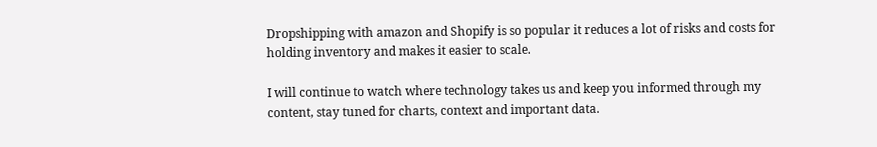Dropshipping with amazon and Shopify is so popular it reduces a lot of risks and costs for holding inventory and makes it easier to scale.

I will continue to watch where technology takes us and keep you informed through my content, stay tuned for charts, context and important data.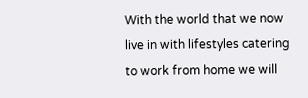With the world that we now live in with lifestyles catering to work from home we will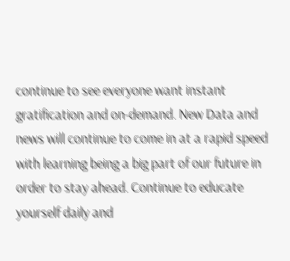continue to see everyone want instant gratification and on-demand. New Data and news will continue to come in at a rapid speed with learning being a big part of our future in order to stay ahead. Continue to educate yourself daily and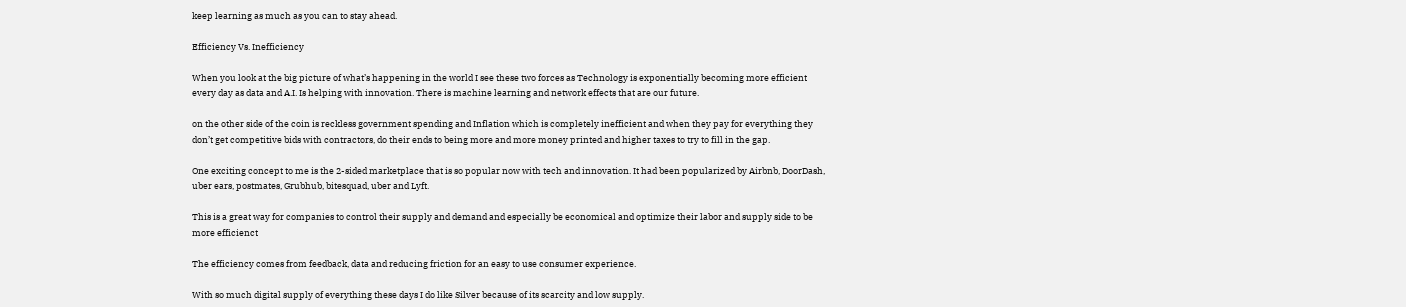keep learning as much as you can to stay ahead.

Efficiency Vs. Inefficiency

When you look at the big picture of what’s happening in the world I see these two forces as Technology is exponentially becoming more efficient every day as data and A.I. Is helping with innovation. There is machine learning and network effects that are our future.

on the other side of the coin is reckless government spending and Inflation which is completely inefficient and when they pay for everything they don’t get competitive bids with contractors, do their ends to being more and more money printed and higher taxes to try to fill in the gap.

One exciting concept to me is the 2-sided marketplace that is so popular now with tech and innovation. It had been popularized by Airbnb, DoorDash, uber ears, postmates, Grubhub, bitesquad, uber and Lyft.

This is a great way for companies to control their supply and demand and especially be economical and optimize their labor and supply side to be more efficienct

The efficiency comes from feedback, data and reducing friction for an easy to use consumer experience.

With so much digital supply of everything these days I do like Silver because of its scarcity and low supply.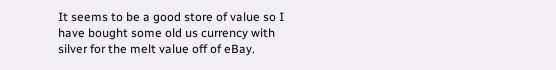It seems to be a good store of value so I have bought some old us currency with silver for the melt value off of eBay.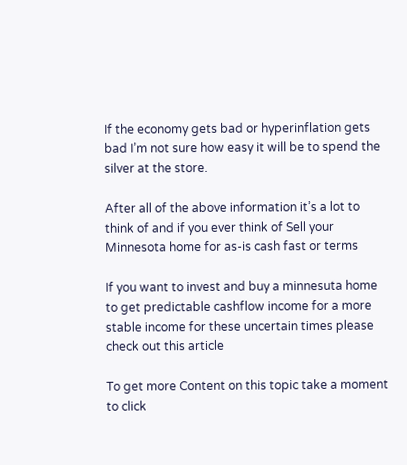If the economy gets bad or hyperinflation gets bad I’m not sure how easy it will be to spend the silver at the store.

After all of the above information it’s a lot to think of and if you ever think of Sell your Minnesota home for as-is cash fast or terms

If you want to invest and buy a minnesuta home to get predictable cashflow income for a more stable income for these uncertain times please check out this article

To get more Content on this topic take a moment to click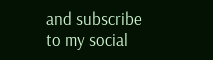and subscribe to my social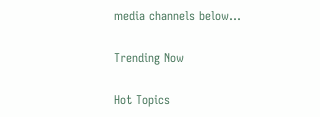media channels below…

Trending Now

Hot Topics